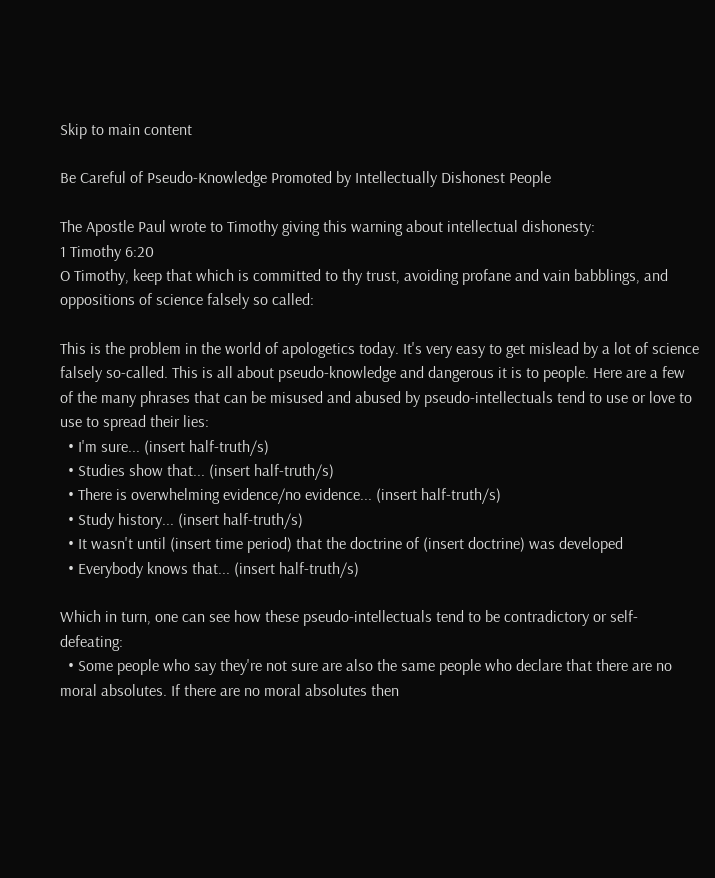Skip to main content

Be Careful of Pseudo-Knowledge Promoted by Intellectually Dishonest People

The Apostle Paul wrote to Timothy giving this warning about intellectual dishonesty:
1 Timothy 6:20
O Timothy, keep that which is committed to thy trust, avoiding profane and vain babblings, and oppositions of science falsely so called:

This is the problem in the world of apologetics today. It's very easy to get mislead by a lot of science falsely so-called. This is all about pseudo-knowledge and dangerous it is to people. Here are a few of the many phrases that can be misused and abused by pseudo-intellectuals tend to use or love to use to spread their lies:
  • I'm sure... (insert half-truth/s)
  • Studies show that... (insert half-truth/s)
  • There is overwhelming evidence/no evidence... (insert half-truth/s)
  • Study history... (insert half-truth/s)
  • It wasn't until (insert time period) that the doctrine of (insert doctrine) was developed
  • Everybody knows that... (insert half-truth/s)

Which in turn, one can see how these pseudo-intellectuals tend to be contradictory or self-defeating:
  • Some people who say they're not sure are also the same people who declare that there are no moral absolutes. If there are no moral absolutes then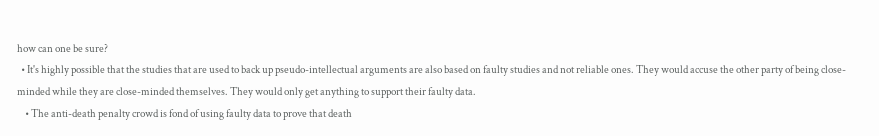how can one be sure?
  • It's highly possible that the studies that are used to back up pseudo-intellectual arguments are also based on faulty studies and not reliable ones. They would accuse the other party of being close-minded while they are close-minded themselves. They would only get anything to support their faulty data.
    • The anti-death penalty crowd is fond of using faulty data to prove that death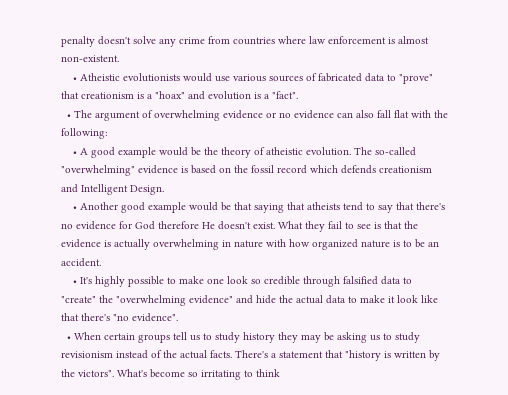penalty doesn't solve any crime from countries where law enforcement is almost non-existent.
    • Atheistic evolutionists would use various sources of fabricated data to "prove" that creationism is a "hoax" and evolution is a "fact".
  • The argument of overwhelming evidence or no evidence can also fall flat with the following:
    • A good example would be the theory of atheistic evolution. The so-called "overwhelming" evidence is based on the fossil record which defends creationism and Intelligent Design.
    • Another good example would be that saying that atheists tend to say that there's no evidence for God therefore He doesn't exist. What they fail to see is that the evidence is actually overwhelming in nature with how organized nature is to be an accident.
    • It's highly possible to make one look so credible through falsified data to "create" the "overwhelming evidence" and hide the actual data to make it look like that there's "no evidence".
  • When certain groups tell us to study history they may be asking us to study revisionism instead of the actual facts. There's a statement that "history is written by the victors". What's become so irritating to think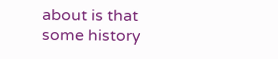about is that some history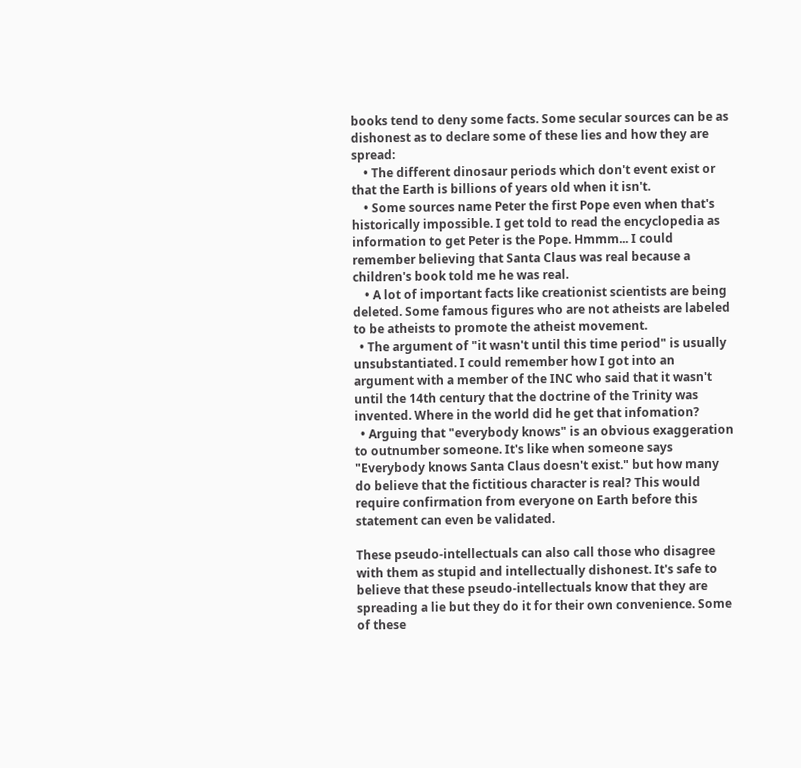books tend to deny some facts. Some secular sources can be as dishonest as to declare some of these lies and how they are spread:
    • The different dinosaur periods which don't event exist or that the Earth is billions of years old when it isn't.
    • Some sources name Peter the first Pope even when that's historically impossible. I get told to read the encyclopedia as information to get Peter is the Pope. Hmmm... I could remember believing that Santa Claus was real because a children's book told me he was real.
    • A lot of important facts like creationist scientists are being deleted. Some famous figures who are not atheists are labeled to be atheists to promote the atheist movement.
  • The argument of "it wasn't until this time period" is usually unsubstantiated. I could remember how I got into an argument with a member of the INC who said that it wasn't until the 14th century that the doctrine of the Trinity was invented. Where in the world did he get that infomation?
  • Arguing that "everybody knows" is an obvious exaggeration to outnumber someone. It's like when someone says "Everybody knows Santa Claus doesn't exist." but how many do believe that the fictitious character is real? This would require confirmation from everyone on Earth before this statement can even be validated.

These pseudo-intellectuals can also call those who disagree with them as stupid and intellectually dishonest. It's safe to believe that these pseudo-intellectuals know that they are spreading a lie but they do it for their own convenience. Some of these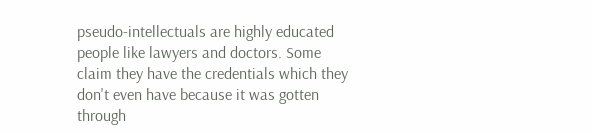pseudo-intellectuals are highly educated people like lawyers and doctors. Some claim they have the credentials which they don't even have because it was gotten through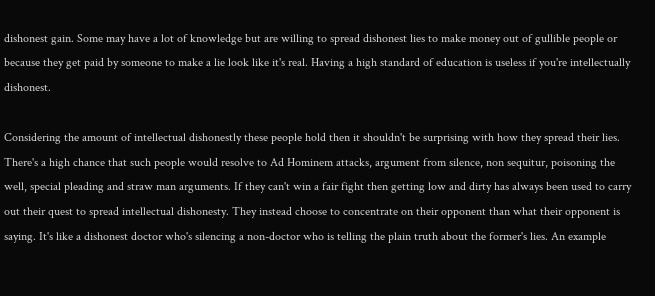dishonest gain. Some may have a lot of knowledge but are willing to spread dishonest lies to make money out of gullible people or because they get paid by someone to make a lie look like it's real. Having a high standard of education is useless if you're intellectually dishonest.

Considering the amount of intellectual dishonestly these people hold then it shouldn't be surprising with how they spread their lies. There's a high chance that such people would resolve to Ad Hominem attacks, argument from silence, non sequitur, poisoning the well, special pleading and straw man arguments. If they can't win a fair fight then getting low and dirty has always been used to carry out their quest to spread intellectual dishonesty. They instead choose to concentrate on their opponent than what their opponent is saying. It's like a dishonest doctor who's silencing a non-doctor who is telling the plain truth about the former's lies. An example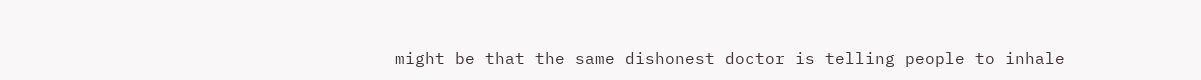might be that the same dishonest doctor is telling people to inhale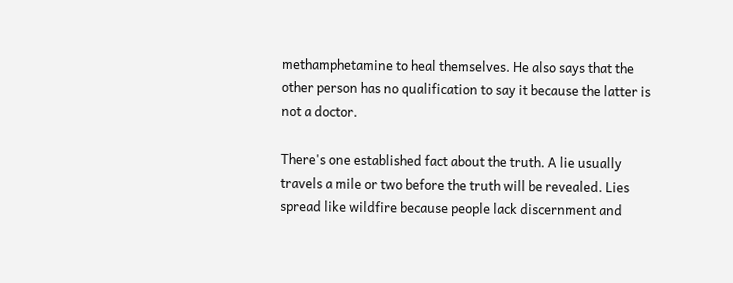methamphetamine to heal themselves. He also says that the other person has no qualification to say it because the latter is not a doctor.

There's one established fact about the truth. A lie usually travels a mile or two before the truth will be revealed. Lies spread like wildfire because people lack discernment and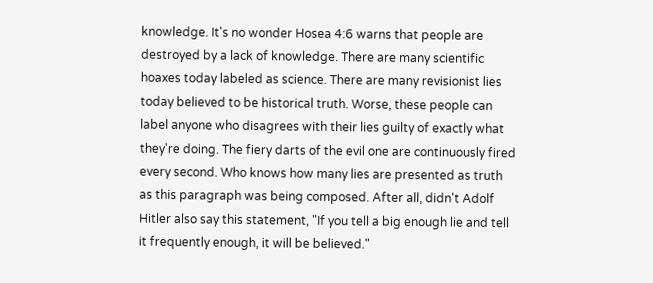knowledge. It's no wonder Hosea 4:6 warns that people are destroyed by a lack of knowledge. There are many scientific hoaxes today labeled as science. There are many revisionist lies today believed to be historical truth. Worse, these people can label anyone who disagrees with their lies guilty of exactly what they're doing. The fiery darts of the evil one are continuously fired every second. Who knows how many lies are presented as truth as this paragraph was being composed. After all, didn't Adolf Hitler also say this statement, "If you tell a big enough lie and tell it frequently enough, it will be believed."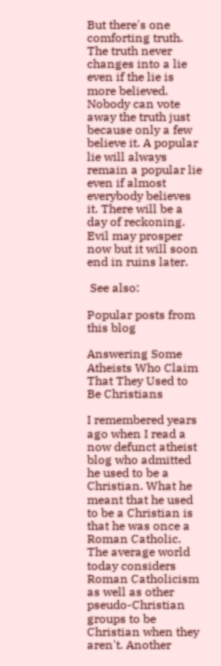But there's one comforting truth. The truth never changes into a lie even if the lie is more believed. Nobody can vote away the truth just because only a few believe it. A popular lie will always remain a popular lie even if almost everybody believes it. There will be a day of reckoning. Evil may prosper now but it will soon end in ruins later.

 See also:

Popular posts from this blog

Answering Some Atheists Who Claim That They Used to Be Christians

I remembered years ago when I read a now defunct atheist blog who admitted he used to be a Christian. What he meant that he used to be a Christian is that he was once a Roman Catholic. The average world today considers Roman Catholicism as well as other pseudo-Christian groups to be Christian when they aren't. Another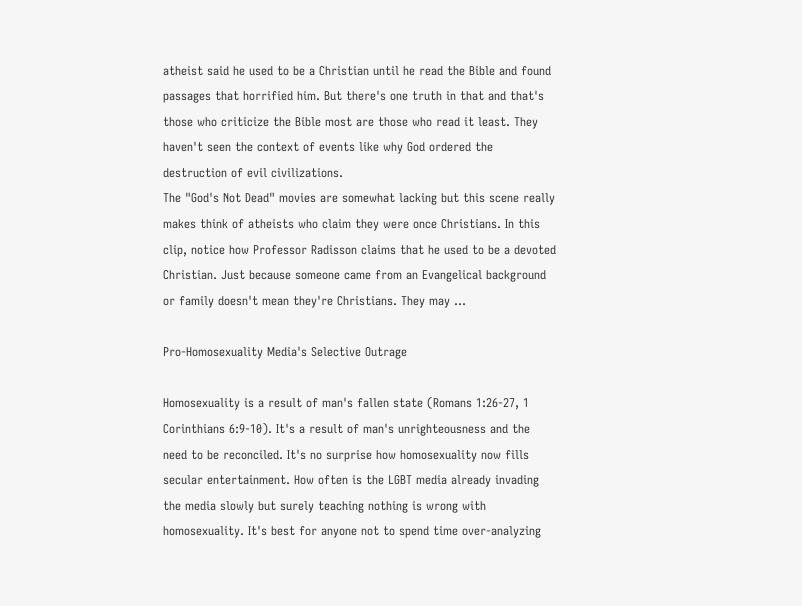atheist said he used to be a Christian until he read the Bible and found passages that horrified him. But there's one truth in that and that's those who criticize the Bible most are those who read it least. They haven't seen the context of events like why God ordered the destruction of evil civilizations.
The "God's Not Dead" movies are somewhat lacking but this scene really makes think of atheists who claim they were once Christians. In this clip, notice how Professor Radisson claims that he used to be a devoted Christian. Just because someone came from an Evangelical background or family doesn't mean they're Christians. They may …

Pro-Homosexuality Media's Selective Outrage

Homosexuality is a result of man's fallen state (Romans 1:26-27, 1 Corinthians 6:9-10). It's a result of man's unrighteousness and the need to be reconciled. It's no surprise how homosexuality now fills secular entertainment. How often is the LGBT media already invading the media slowly but surely teaching nothing is wrong with homosexuality. It's best for anyone not to spend time over-analyzing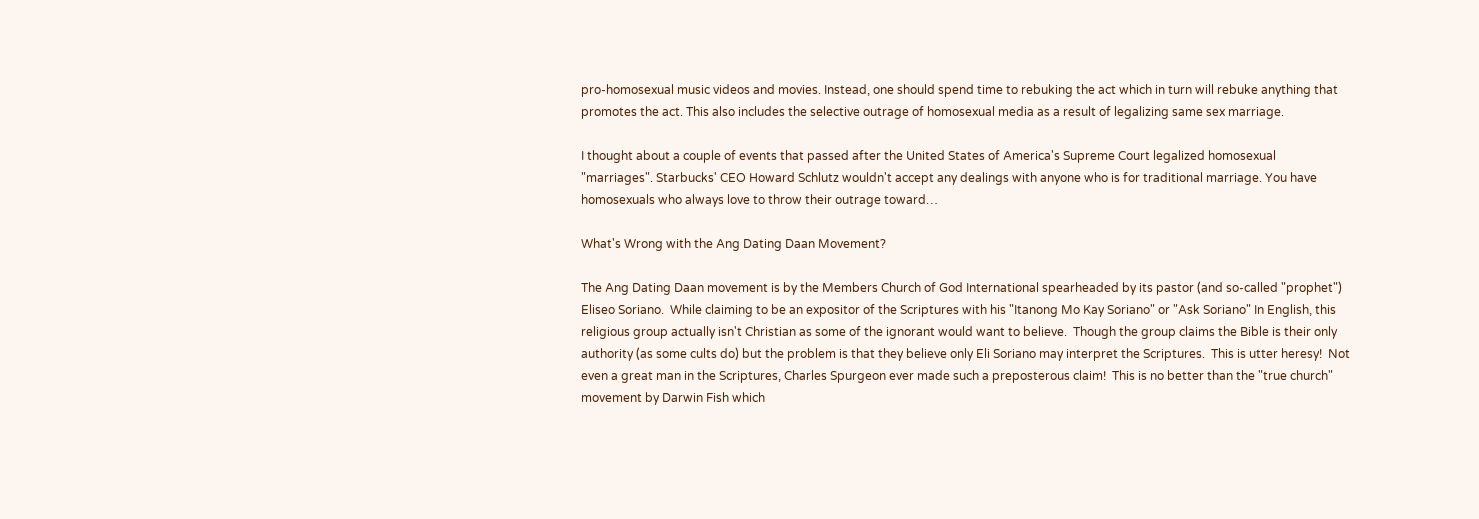pro-homosexual music videos and movies. Instead, one should spend time to rebuking the act which in turn will rebuke anything that promotes the act. This also includes the selective outrage of homosexual media as a result of legalizing same sex marriage.

I thought about a couple of events that passed after the United States of America's Supreme Court legalized homosexual "marriages". Starbucks' CEO Howard Schlutz wouldn't accept any dealings with anyone who is for traditional marriage. You have homosexuals who always love to throw their outrage toward…

What's Wrong with the Ang Dating Daan Movement?

The Ang Dating Daan movement is by the Members Church of God International spearheaded by its pastor (and so-called "prophet") Eliseo Soriano.  While claiming to be an expositor of the Scriptures with his "Itanong Mo Kay Soriano" or "Ask Soriano" In English, this religious group actually isn't Christian as some of the ignorant would want to believe.  Though the group claims the Bible is their only authority (as some cults do) but the problem is that they believe only Eli Soriano may interpret the Scriptures.  This is utter heresy!  Not even a great man in the Scriptures, Charles Spurgeon ever made such a preposterous claim!  This is no better than the "true church" movement by Darwin Fish which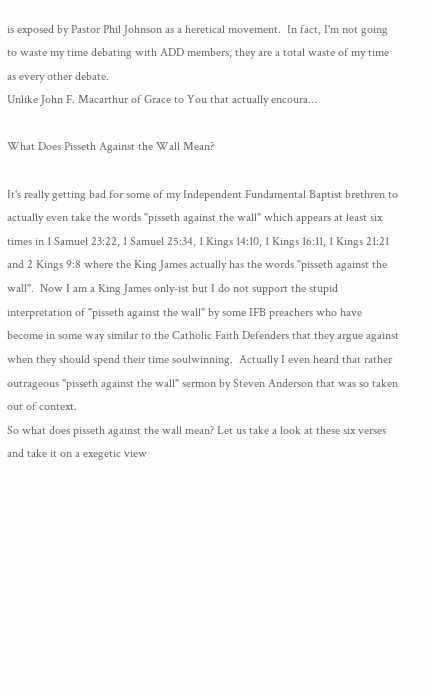is exposed by Pastor Phil Johnson as a heretical movement.  In fact, I'm not going to waste my time debating with ADD members, they are a total waste of my time as every other debate.
Unlike John F. Macarthur of Grace to You that actually encoura…

What Does Pisseth Against the Wall Mean?

It's really getting bad for some of my Independent Fundamental Baptist brethren to actually even take the words "pisseth against the wall" which appears at least six times in 1 Samuel 23:22, 1 Samuel 25:34, 1 Kings 14:10, 1 Kings 16:11, 1 Kings 21:21 and 2 Kings 9:8 where the King James actually has the words "pisseth against the wall".  Now I am a King James only-ist but I do not support the stupid interpretation of "pisseth against the wall" by some IFB preachers who have become in some way similar to the Catholic Faith Defenders that they argue against when they should spend their time soulwinning.  Actually I even heard that rather outrageous "pisseth against the wall" sermon by Steven Anderson that was so taken out of context.
So what does pisseth against the wall mean? Let us take a look at these six verses and take it on a exegetic view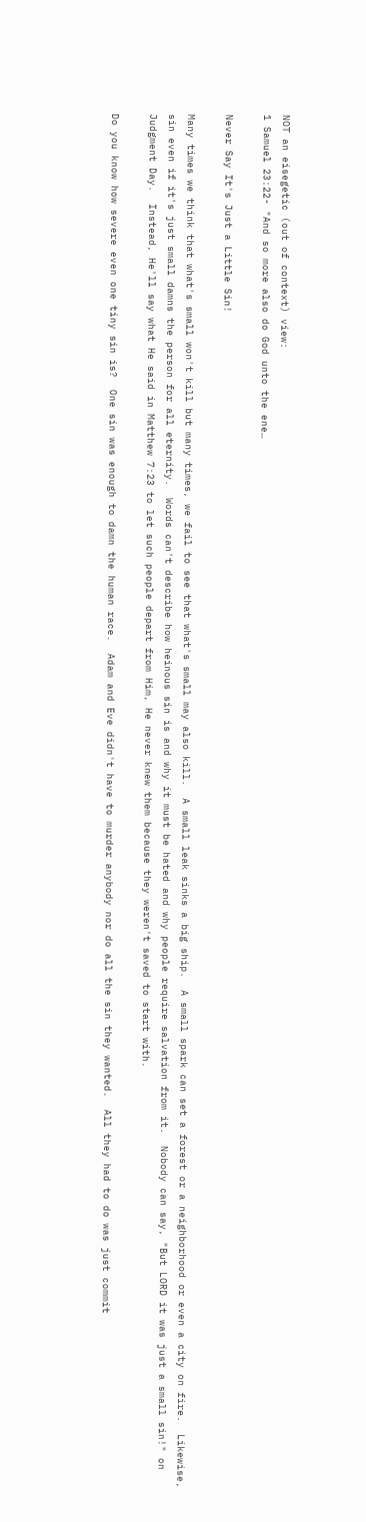NOT an eisegetic (out of context) view:
1 Samuel 23:22- "And so more also do God unto the ene…

Never Say It's Just a Little Sin!

Many times we think that what's small won't kill but many times, we fail to see that what's small may also kill.  A small leak sinks a big ship.  A small spark can set a forest or a neighborhood or even a city on fire.  Likewise, sin even if it's just small damns the person for all eternity.  Words can't describe how heinous sin is and why it must be hated and why people require salvation from it.  Nobody can say, "But LORD it was just a small sin!" on Judgment Day.  Instead, He'll say what He said in Matthew 7:23 to let such people depart from Him, He never knew them because they weren't saved to start with.

Do you know how severe even one tiny sin is?  One sin was enough to damn the human race.  Adam and Eve didn't have to murder anybody nor do all the sin they wanted.  All they had to do was just commit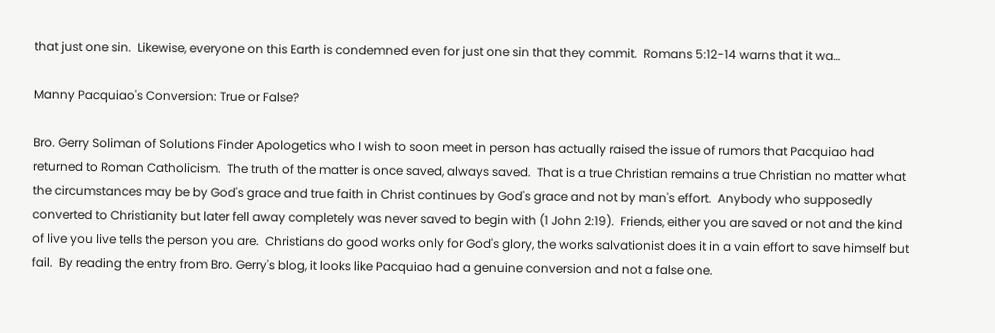that just one sin.  Likewise, everyone on this Earth is condemned even for just one sin that they commit.  Romans 5:12-14 warns that it wa…

Manny Pacquiao's Conversion: True or False?

Bro. Gerry Soliman of Solutions Finder Apologetics who I wish to soon meet in person has actually raised the issue of rumors that Pacquiao had returned to Roman Catholicism.  The truth of the matter is once saved, always saved.  That is a true Christian remains a true Christian no matter what the circumstances may be by God's grace and true faith in Christ continues by God's grace and not by man's effort.  Anybody who supposedly converted to Christianity but later fell away completely was never saved to begin with (1 John 2:19).  Friends, either you are saved or not and the kind of live you live tells the person you are.  Christians do good works only for God's glory, the works salvationist does it in a vain effort to save himself but fail.  By reading the entry from Bro. Gerry's blog, it looks like Pacquiao had a genuine conversion and not a false one.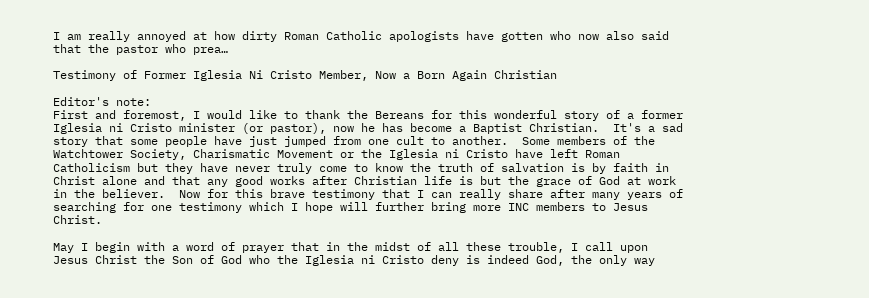I am really annoyed at how dirty Roman Catholic apologists have gotten who now also said that the pastor who prea…

Testimony of Former Iglesia Ni Cristo Member, Now a Born Again Christian

Editor's note:
First and foremost, I would like to thank the Bereans for this wonderful story of a former Iglesia ni Cristo minister (or pastor), now he has become a Baptist Christian.  It's a sad story that some people have just jumped from one cult to another.  Some members of the Watchtower Society, Charismatic Movement or the Iglesia ni Cristo have left Roman Catholicism but they have never truly come to know the truth of salvation is by faith in Christ alone and that any good works after Christian life is but the grace of God at work in the believer.  Now for this brave testimony that I can really share after many years of searching for one testimony which I hope will further bring more INC members to Jesus Christ.

May I begin with a word of prayer that in the midst of all these trouble, I call upon Jesus Christ the Son of God who the Iglesia ni Cristo deny is indeed God, the only way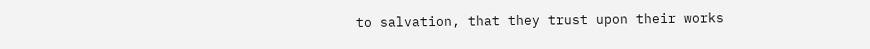to salvation, that they trust upon their works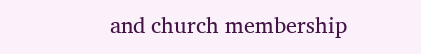and church membership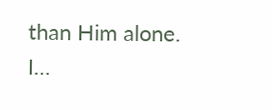than Him alone.  I…